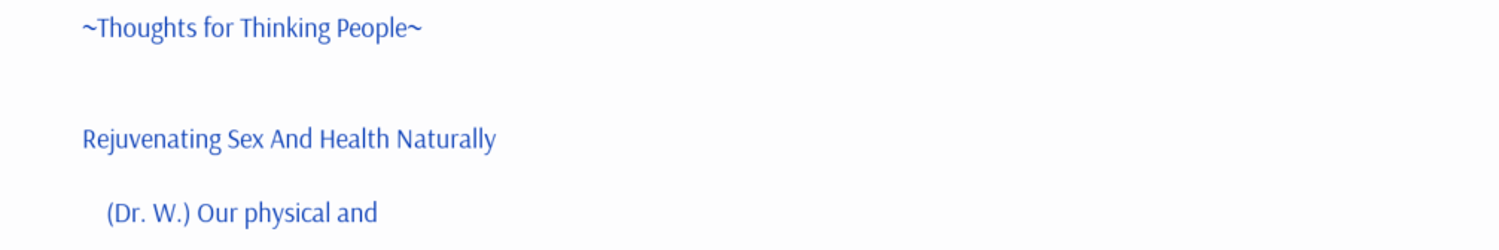~Thoughts for Thinking People~


Rejuvenating Sex And Health Naturally

    (Dr. W.) Our physical and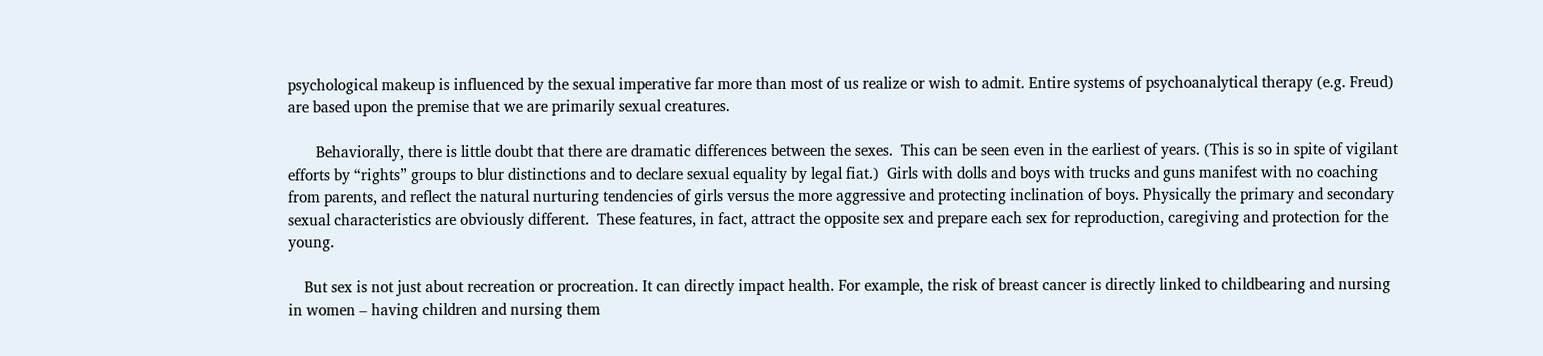psychological makeup is influenced by the sexual imperative far more than most of us realize or wish to admit. Entire systems of psychoanalytical therapy (e.g. Freud) are based upon the premise that we are primarily sexual creatures.

       Behaviorally, there is little doubt that there are dramatic differences between the sexes.  This can be seen even in the earliest of years. (This is so in spite of vigilant efforts by “rights” groups to blur distinctions and to declare sexual equality by legal fiat.)  Girls with dolls and boys with trucks and guns manifest with no coaching from parents, and reflect the natural nurturing tendencies of girls versus the more aggressive and protecting inclination of boys. Physically the primary and secondary sexual characteristics are obviously different.  These features, in fact, attract the opposite sex and prepare each sex for reproduction, caregiving and protection for the young.

    But sex is not just about recreation or procreation. It can directly impact health. For example, the risk of breast cancer is directly linked to childbearing and nursing in women – having children and nursing them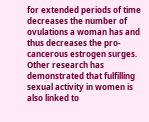for extended periods of time decreases the number of ovulations a woman has and thus decreases the pro-cancerous estrogen surges. Other research has demonstrated that fulfilling sexual activity in women is also linked to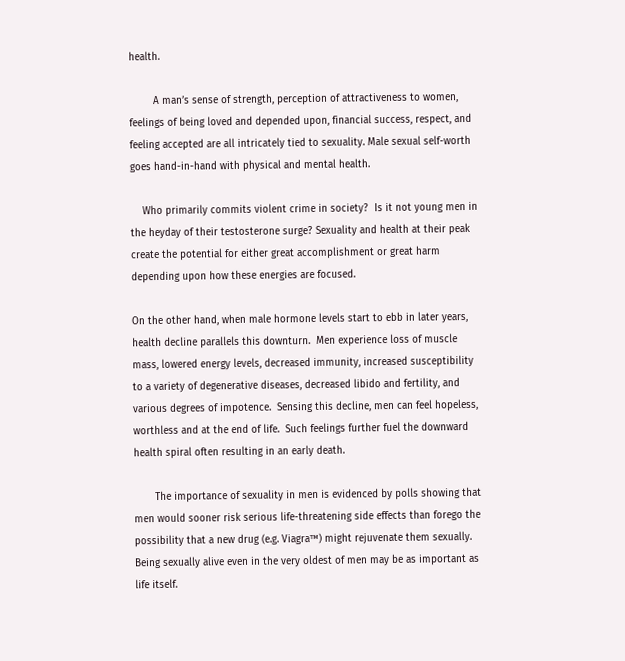health.

        A man’s sense of strength, perception of attractiveness to women, feelings of being loved and depended upon, financial success, respect, and feeling accepted are all intricately tied to sexuality. Male sexual self-worth goes hand-in-hand with physical and mental health.

    Who primarily commits violent crime in society?  Is it not young men in the heyday of their testosterone surge? Sexuality and health at their peak create the potential for either great accomplishment or great harm depending upon how these energies are focused.

On the other hand, when male hormone levels start to ebb in later years, health decline parallels this downturn.  Men experience loss of muscle mass, lowered energy levels, decreased immunity, increased susceptibility to a variety of degenerative diseases, decreased libido and fertility, and various degrees of impotence.  Sensing this decline, men can feel hopeless, worthless and at the end of life.  Such feelings further fuel the downward health spiral often resulting in an early death.

       The importance of sexuality in men is evidenced by polls showing that men would sooner risk serious life-threatening side effects than forego the possibility that a new drug (e.g. Viagra™) might rejuvenate them sexually.  Being sexually alive even in the very oldest of men may be as important as life itself.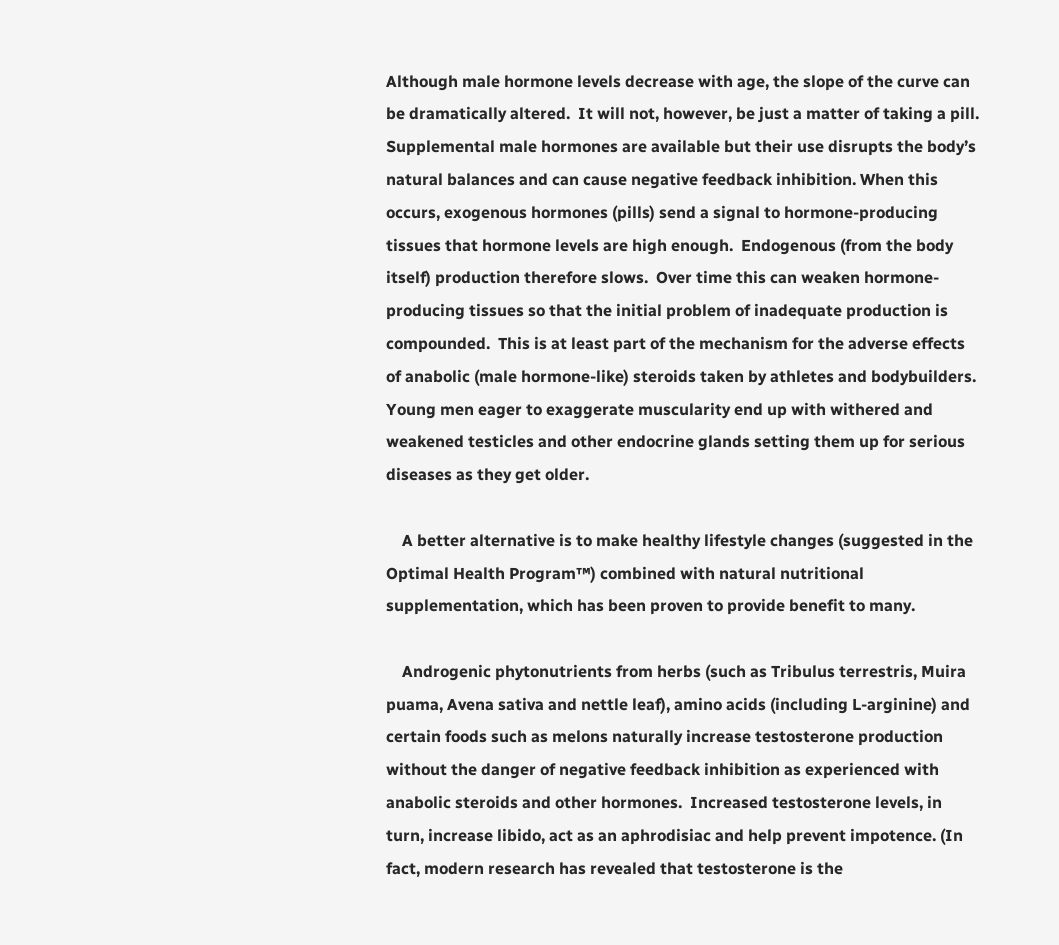Although male hormone levels decrease with age, the slope of the curve can be dramatically altered.  It will not, however, be just a matter of taking a pill.  Supplemental male hormones are available but their use disrupts the body’s natural balances and can cause negative feedback inhibition. When this occurs, exogenous hormones (pills) send a signal to hormone-producing tissues that hormone levels are high enough.  Endogenous (from the body itself) production therefore slows.  Over time this can weaken hormone-producing tissues so that the initial problem of inadequate production is compounded.  This is at least part of the mechanism for the adverse effects of anabolic (male hormone-like) steroids taken by athletes and bodybuilders.  Young men eager to exaggerate muscularity end up with withered and weakened testicles and other endocrine glands setting them up for serious diseases as they get older.

    A better alternative is to make healthy lifestyle changes (suggested in the Optimal Health Program™) combined with natural nutritional supplementation, which has been proven to provide benefit to many.

    Androgenic phytonutrients from herbs (such as Tribulus terrestris, Muira puama, Avena sativa and nettle leaf), amino acids (including L-arginine) and certain foods such as melons naturally increase testosterone production without the danger of negative feedback inhibition as experienced with anabolic steroids and other hormones.  Increased testosterone levels, in turn, increase libido, act as an aphrodisiac and help prevent impotence. (In fact, modern research has revealed that testosterone is the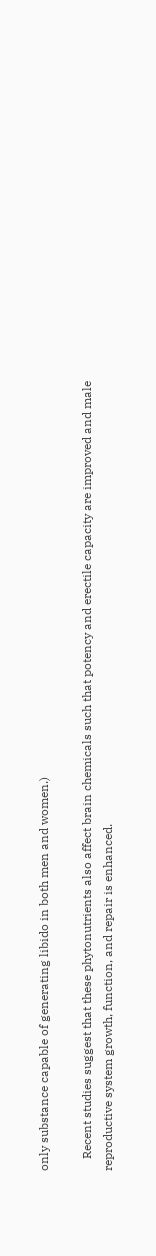only substance capable of generating libido in both men and women.)

    Recent studies suggest that these phytonutrients also affect brain chemicals such that potency and erectile capacity are improved and male reproductive system growth, function, and repair is enhanced.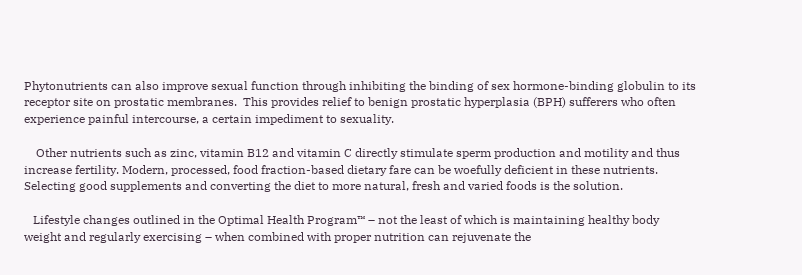Phytonutrients can also improve sexual function through inhibiting the binding of sex hormone-binding globulin to its receptor site on prostatic membranes.  This provides relief to benign prostatic hyperplasia (BPH) sufferers who often experience painful intercourse, a certain impediment to sexuality.

    Other nutrients such as zinc, vitamin B12 and vitamin C directly stimulate sperm production and motility and thus increase fertility. Modern, processed, food fraction-based dietary fare can be woefully deficient in these nutrients. Selecting good supplements and converting the diet to more natural, fresh and varied foods is the solution.

   Lifestyle changes outlined in the Optimal Health Program™ – not the least of which is maintaining healthy body weight and regularly exercising – when combined with proper nutrition can rejuvenate the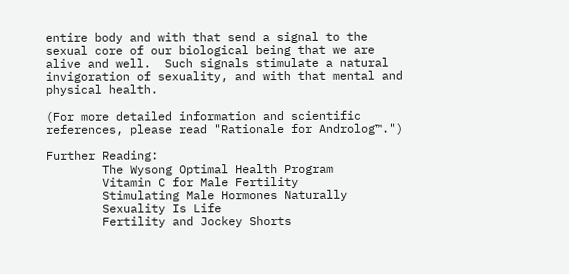entire body and with that send a signal to the sexual core of our biological being that we are alive and well.  Such signals stimulate a natural invigoration of sexuality, and with that mental and physical health.

(For more detailed information and scientific references, please read "Rationale for Androlog™.")

Further Reading:
        The Wysong Optimal Health Program
        Vitamin C for Male Fertility
        Stimulating Male Hormones Naturally
        Sexuality Is Life
        Fertility and Jockey Shorts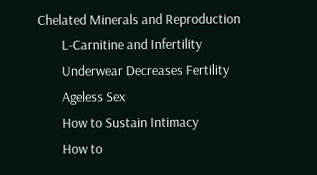Chelated Minerals and Reproduction
        L-Carnitine and Infertility
        Underwear Decreases Fertility
        Ageless Sex
        How to Sustain Intimacy
        How to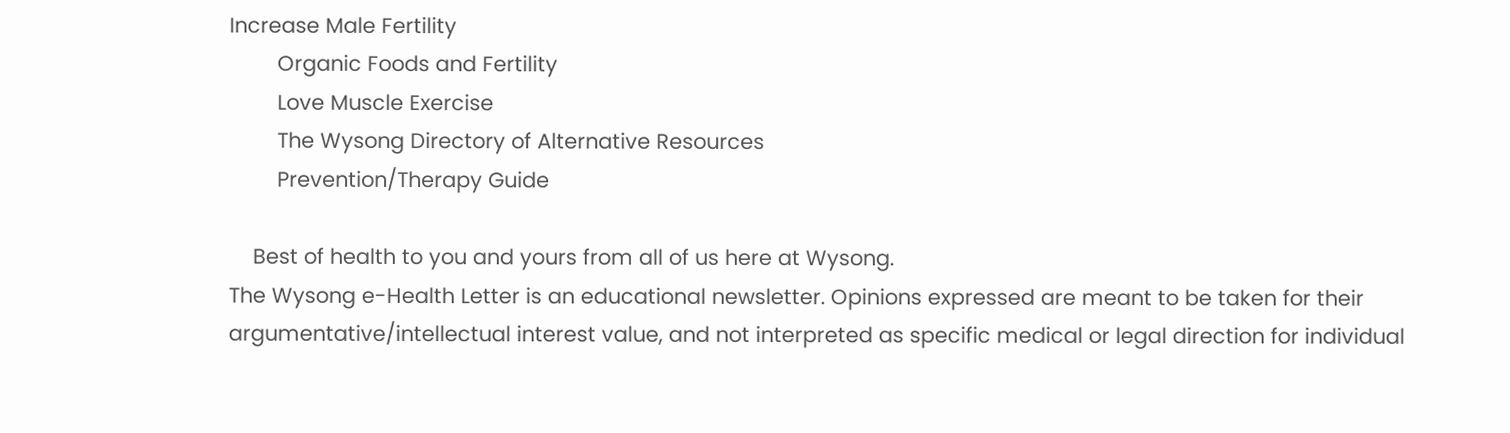Increase Male Fertility
        Organic Foods and Fertility
        Love Muscle Exercise
        The Wysong Directory of Alternative Resources
        Prevention/Therapy Guide

    Best of health to you and yours from all of us here at Wysong.
The Wysong e-Health Letter is an educational newsletter. Opinions expressed are meant to be taken for their argumentative/intellectual interest value, and not interpreted as specific medical or legal direction for individual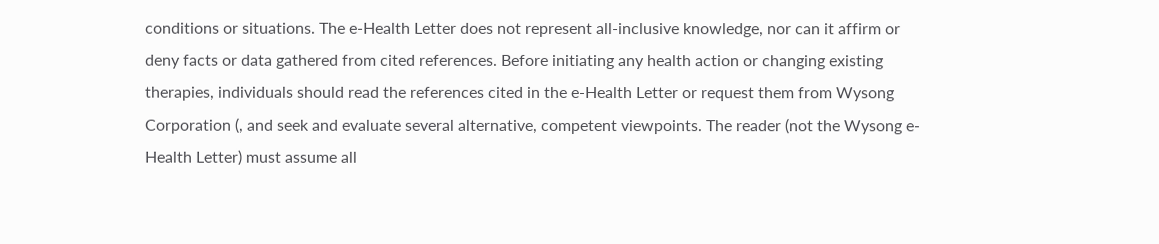conditions or situations. The e-Health Letter does not represent all-inclusive knowledge, nor can it affirm or deny facts or data gathered from cited references. Before initiating any health action or changing existing therapies, individuals should read the references cited in the e-Health Letter or request them from Wysong Corporation (, and seek and evaluate several alternative, competent viewpoints. The reader (not the Wysong e-Health Letter) must assume all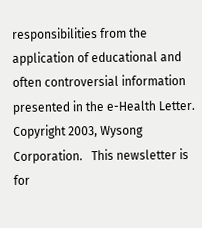responsibilities from the application of educational and often controversial information presented in the e-Health Letter.
Copyright 2003, Wysong Corporation.   This newsletter is for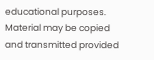educational purposes.  Material may be copied and transmitted provided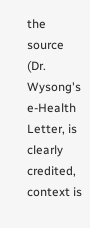the source (Dr. Wysong's e-Health Letter, is clearly credited, context is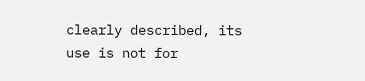clearly described, its use is not for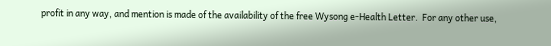profit in any way, and mention is made of the availability of the free Wysong e-Health Letter.  For any other use,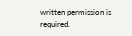written permission is required.